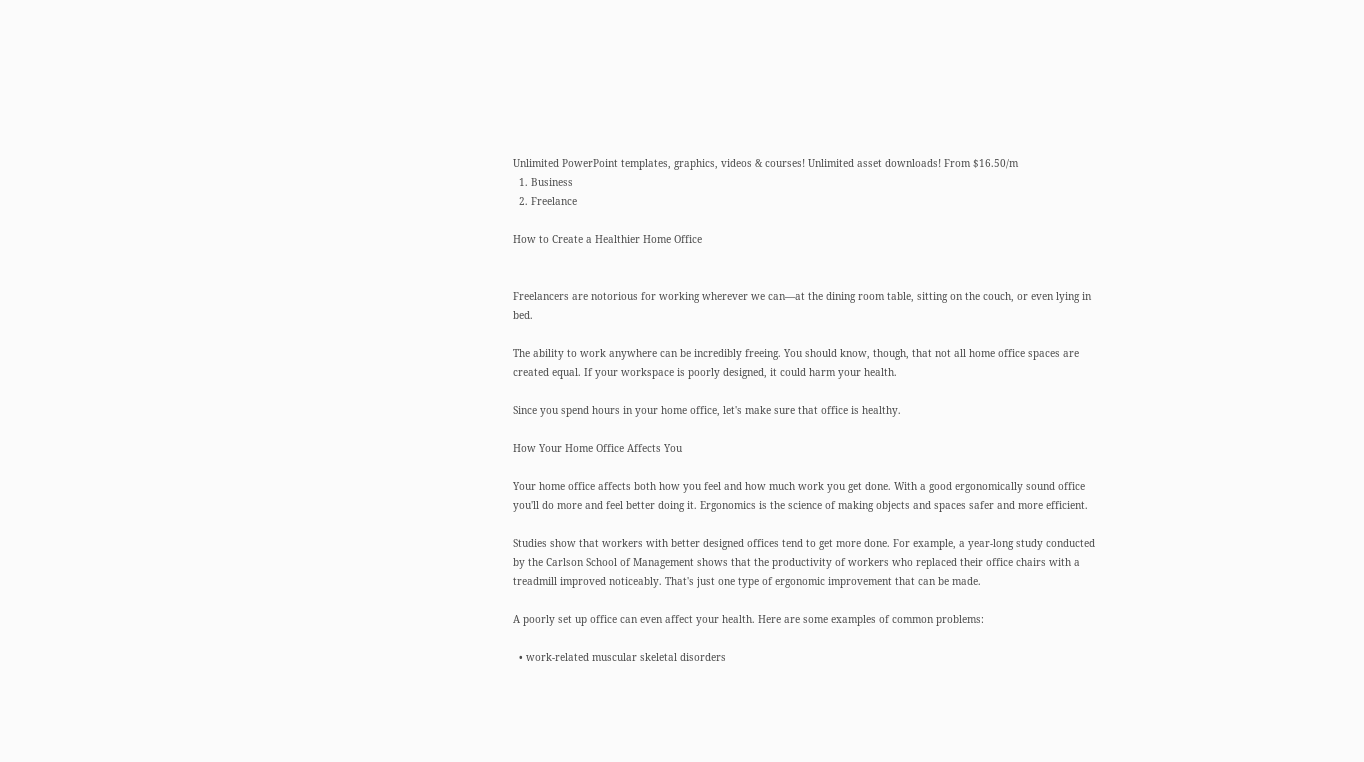Unlimited PowerPoint templates, graphics, videos & courses! Unlimited asset downloads! From $16.50/m
  1. Business
  2. Freelance

How to Create a Healthier Home Office


Freelancers are notorious for working wherever we can—at the dining room table, sitting on the couch, or even lying in bed.

The ability to work anywhere can be incredibly freeing. You should know, though, that not all home office spaces are created equal. If your workspace is poorly designed, it could harm your health.

Since you spend hours in your home office, let's make sure that office is healthy.

How Your Home Office Affects You

Your home office affects both how you feel and how much work you get done. With a good ergonomically sound office you'll do more and feel better doing it. Ergonomics is the science of making objects and spaces safer and more efficient.

Studies show that workers with better designed offices tend to get more done. For example, a year-long study conducted by the Carlson School of Management shows that the productivity of workers who replaced their office chairs with a treadmill improved noticeably. That's just one type of ergonomic improvement that can be made.

A poorly set up office can even affect your health. Here are some examples of common problems:

  • work-related muscular skeletal disorders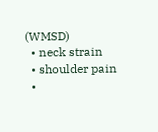(WMSD)
  • neck strain
  • shoulder pain
  •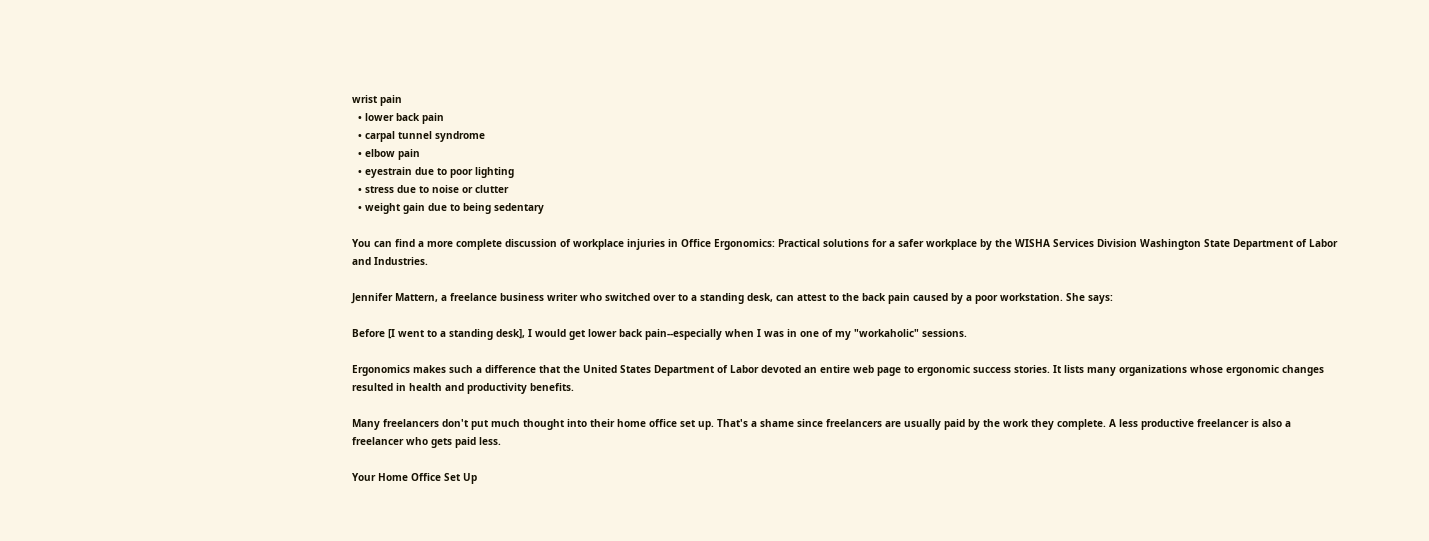wrist pain
  • lower back pain
  • carpal tunnel syndrome
  • elbow pain
  • eyestrain due to poor lighting
  • stress due to noise or clutter
  • weight gain due to being sedentary

You can find a more complete discussion of workplace injuries in Office Ergonomics: Practical solutions for a safer workplace by the WISHA Services Division Washington State Department of Labor and Industries.

Jennifer Mattern, a freelance business writer who switched over to a standing desk, can attest to the back pain caused by a poor workstation. She says:

Before [I went to a standing desk], I would get lower back pain--especially when I was in one of my "workaholic" sessions.

Ergonomics makes such a difference that the United States Department of Labor devoted an entire web page to ergonomic success stories. It lists many organizations whose ergonomic changes resulted in health and productivity benefits.

Many freelancers don't put much thought into their home office set up. That's a shame since freelancers are usually paid by the work they complete. A less productive freelancer is also a freelancer who gets paid less.

Your Home Office Set Up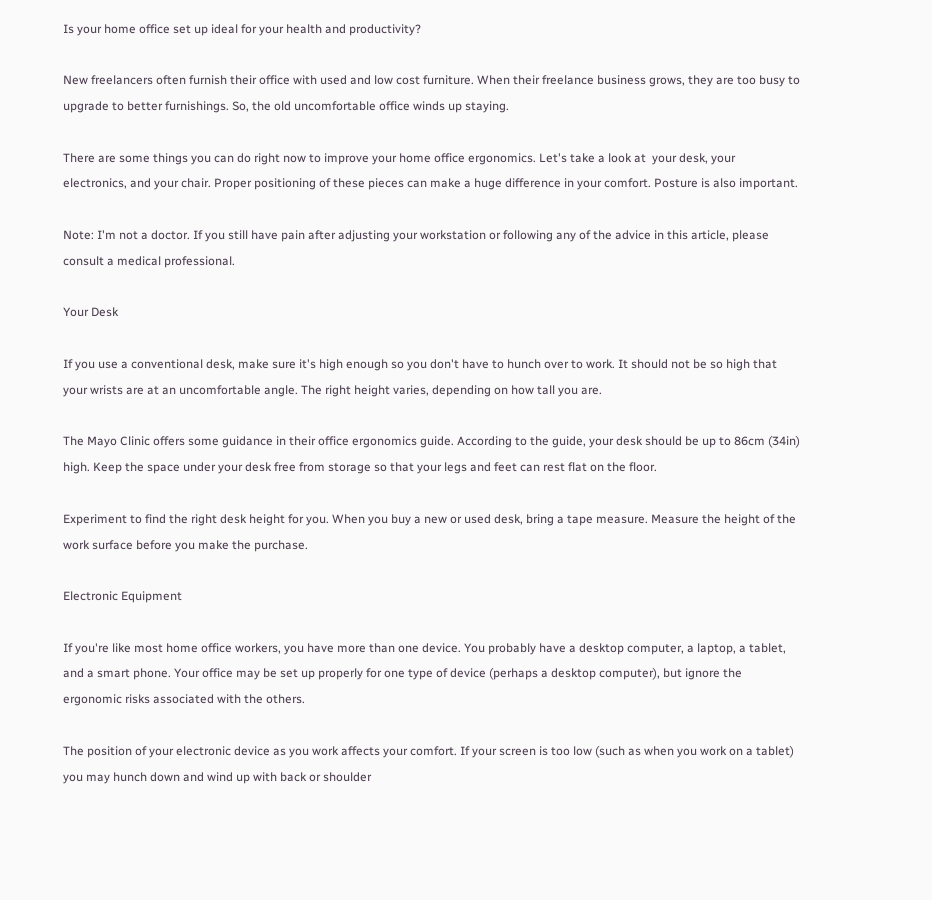Is your home office set up ideal for your health and productivity?

New freelancers often furnish their office with used and low cost furniture. When their freelance business grows, they are too busy to upgrade to better furnishings. So, the old uncomfortable office winds up staying.

There are some things you can do right now to improve your home office ergonomics. Let's take a look at  your desk, your electronics, and your chair. Proper positioning of these pieces can make a huge difference in your comfort. Posture is also important.

Note: I'm not a doctor. If you still have pain after adjusting your workstation or following any of the advice in this article, please consult a medical professional.

Your Desk

If you use a conventional desk, make sure it's high enough so you don't have to hunch over to work. It should not be so high that your wrists are at an uncomfortable angle. The right height varies, depending on how tall you are.

The Mayo Clinic offers some guidance in their office ergonomics guide. According to the guide, your desk should be up to 86cm (34in) high. Keep the space under your desk free from storage so that your legs and feet can rest flat on the floor.

Experiment to find the right desk height for you. When you buy a new or used desk, bring a tape measure. Measure the height of the work surface before you make the purchase.

Electronic Equipment

If you're like most home office workers, you have more than one device. You probably have a desktop computer, a laptop, a tablet, and a smart phone. Your office may be set up properly for one type of device (perhaps a desktop computer), but ignore the ergonomic risks associated with the others.

The position of your electronic device as you work affects your comfort. If your screen is too low (such as when you work on a tablet) you may hunch down and wind up with back or shoulder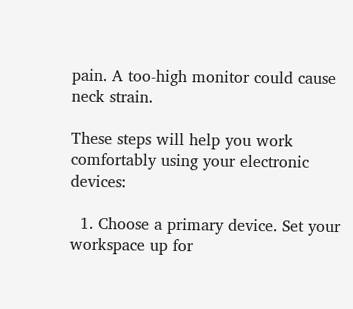pain. A too-high monitor could cause neck strain.

These steps will help you work comfortably using your electronic devices:

  1. Choose a primary device. Set your workspace up for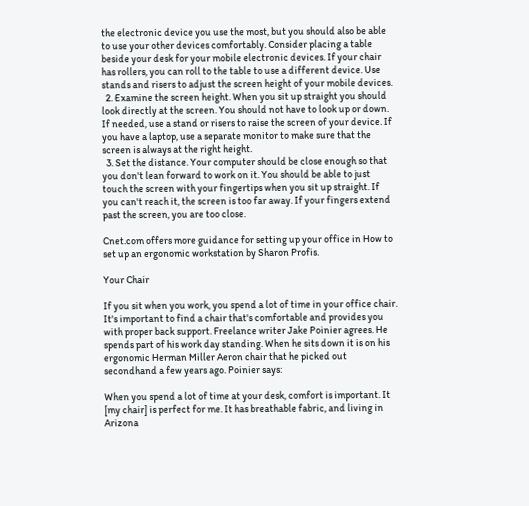the electronic device you use the most, but you should also be able to use your other devices comfortably. Consider placing a table beside your desk for your mobile electronic devices. If your chair has rollers, you can roll to the table to use a different device. Use stands and risers to adjust the screen height of your mobile devices.
  2. Examine the screen height. When you sit up straight you should look directly at the screen. You should not have to look up or down. If needed, use a stand or risers to raise the screen of your device. If you have a laptop, use a separate monitor to make sure that the screen is always at the right height.
  3. Set the distance. Your computer should be close enough so that you don't lean forward to work on it. You should be able to just touch the screen with your fingertips when you sit up straight. If you can't reach it, the screen is too far away. If your fingers extend past the screen, you are too close.

Cnet.com offers more guidance for setting up your office in How to set up an ergonomic workstation by Sharon Profis.

Your Chair

If you sit when you work, you spend a lot of time in your office chair. It's important to find a chair that's comfortable and provides you with proper back support. Freelance writer Jake Poinier agrees. He spends part of his work day standing. When he sits down it is on his ergonomic Herman Miller Aeron chair that he picked out secondhand a few years ago. Poinier says:

When you spend a lot of time at your desk, comfort is important. It [my chair] is perfect for me. It has breathable fabric, and living in Arizona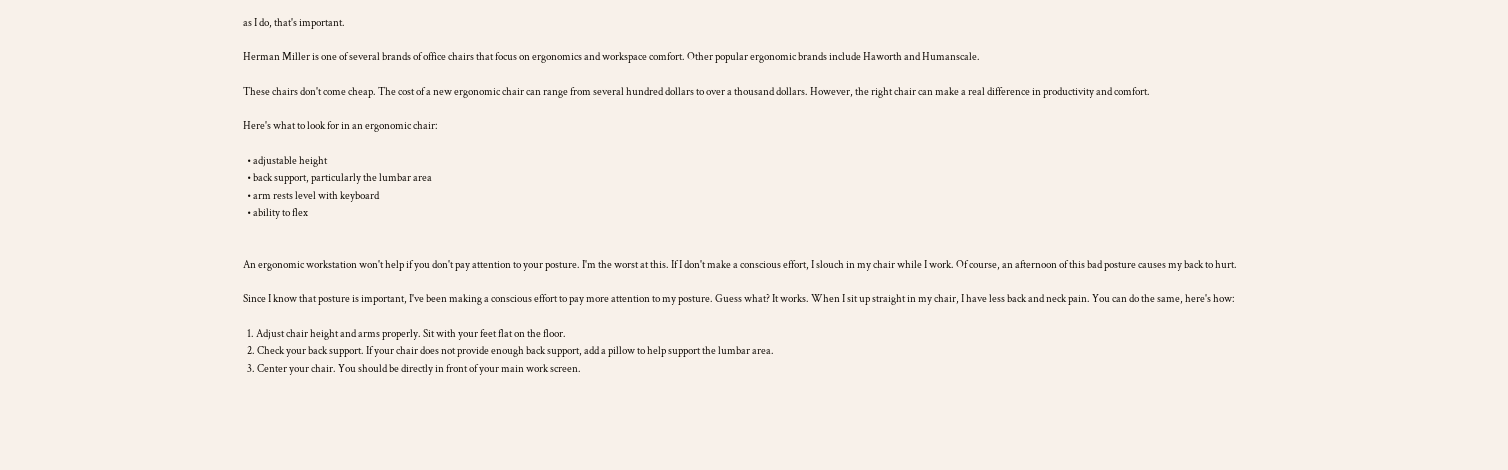as I do, that's important.

Herman Miller is one of several brands of office chairs that focus on ergonomics and workspace comfort. Other popular ergonomic brands include Haworth and Humanscale.

These chairs don't come cheap. The cost of a new ergonomic chair can range from several hundred dollars to over a thousand dollars. However, the right chair can make a real difference in productivity and comfort.

Here's what to look for in an ergonomic chair:

  • adjustable height
  • back support, particularly the lumbar area
  • arm rests level with keyboard
  • ability to flex


An ergonomic workstation won't help if you don't pay attention to your posture. I'm the worst at this. If I don't make a conscious effort, I slouch in my chair while I work. Of course, an afternoon of this bad posture causes my back to hurt.

Since I know that posture is important, I've been making a conscious effort to pay more attention to my posture. Guess what? It works. When I sit up straight in my chair, I have less back and neck pain. You can do the same, here's how:

  1. Adjust chair height and arms properly. Sit with your feet flat on the floor.
  2. Check your back support. If your chair does not provide enough back support, add a pillow to help support the lumbar area.
  3. Center your chair. You should be directly in front of your main work screen.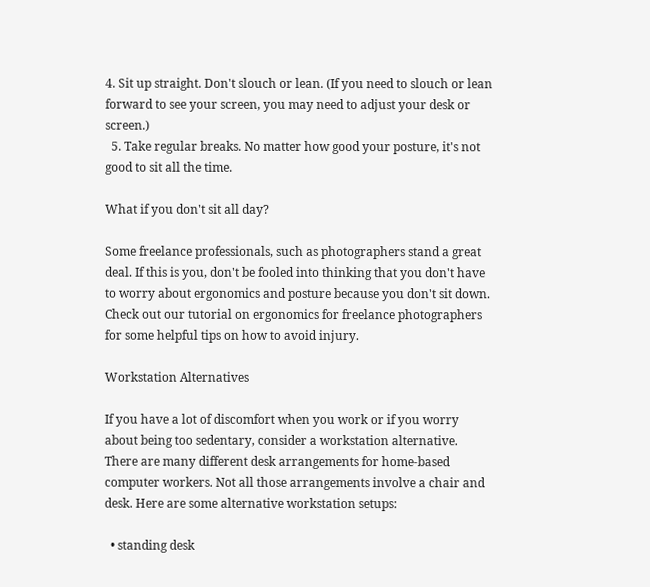4. Sit up straight. Don't slouch or lean. (If you need to slouch or lean forward to see your screen, you may need to adjust your desk or screen.)
  5. Take regular breaks. No matter how good your posture, it's not good to sit all the time.

What if you don't sit all day?

Some freelance professionals, such as photographers stand a great deal. If this is you, don't be fooled into thinking that you don't have to worry about ergonomics and posture because you don't sit down. Check out our tutorial on ergonomics for freelance photographers for some helpful tips on how to avoid injury.

Workstation Alternatives

If you have a lot of discomfort when you work or if you worry about being too sedentary, consider a workstation alternative. There are many different desk arrangements for home-based computer workers. Not all those arrangements involve a chair and desk. Here are some alternative workstation setups:

  • standing desk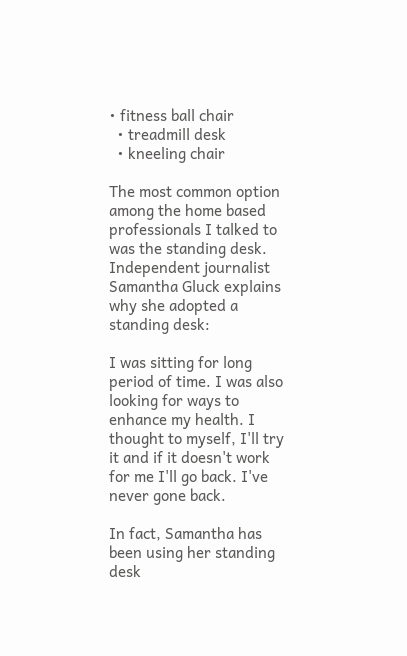• fitness ball chair
  • treadmill desk
  • kneeling chair

The most common option among the home based professionals I talked to was the standing desk. Independent journalist Samantha Gluck explains why she adopted a standing desk:

I was sitting for long period of time. I was also looking for ways to enhance my health. I thought to myself, I'll try it and if it doesn't work for me I'll go back. I've never gone back.

In fact, Samantha has been using her standing desk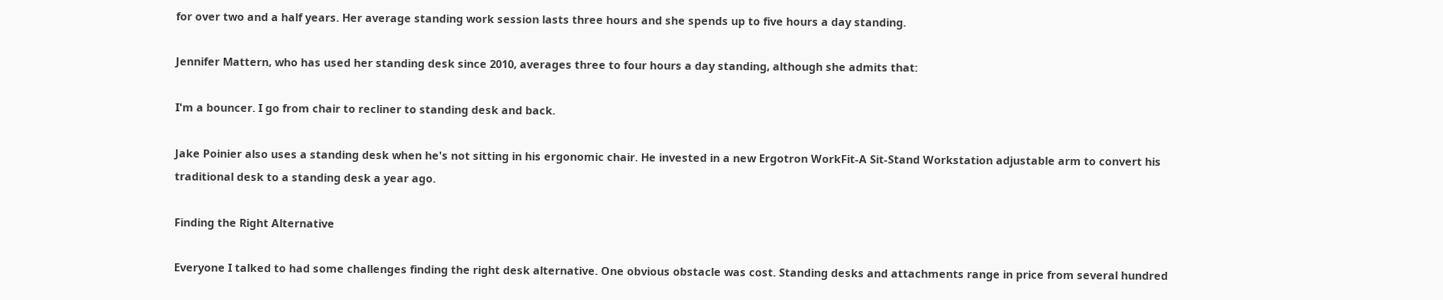for over two and a half years. Her average standing work session lasts three hours and she spends up to five hours a day standing.

Jennifer Mattern, who has used her standing desk since 2010, averages three to four hours a day standing, although she admits that:

I'm a bouncer. I go from chair to recliner to standing desk and back.

Jake Poinier also uses a standing desk when he's not sitting in his ergonomic chair. He invested in a new Ergotron WorkFit-A Sit-Stand Workstation adjustable arm to convert his traditional desk to a standing desk a year ago.

Finding the Right Alternative

Everyone I talked to had some challenges finding the right desk alternative. One obvious obstacle was cost. Standing desks and attachments range in price from several hundred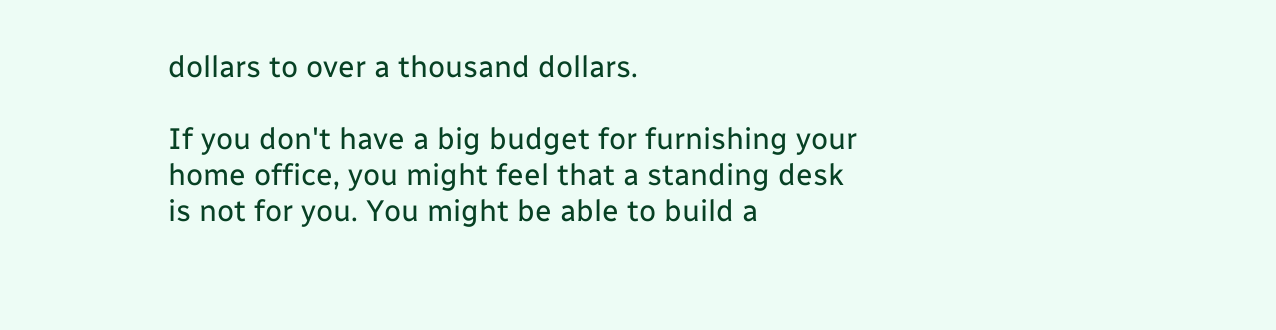dollars to over a thousand dollars.

If you don't have a big budget for furnishing your home office, you might feel that a standing desk is not for you. You might be able to build a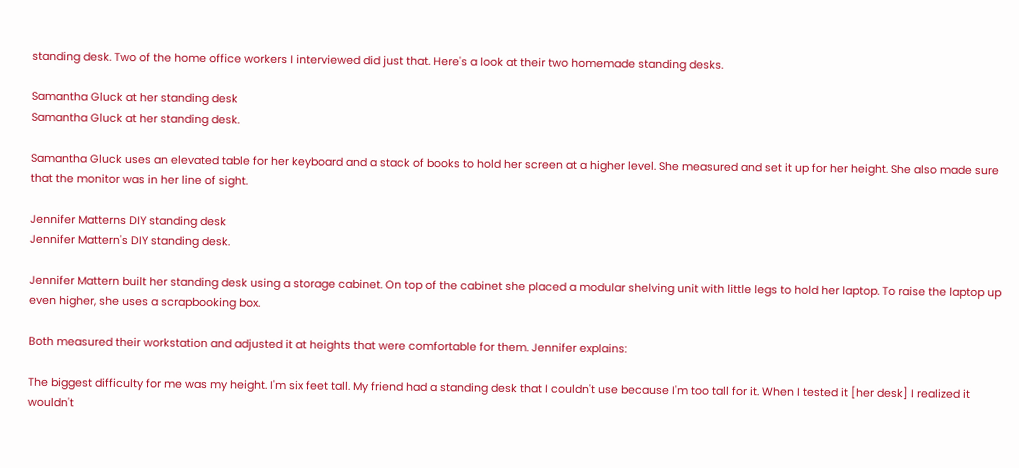standing desk. Two of the home office workers I interviewed did just that. Here's a look at their two homemade standing desks.

Samantha Gluck at her standing desk
Samantha Gluck at her standing desk.

Samantha Gluck uses an elevated table for her keyboard and a stack of books to hold her screen at a higher level. She measured and set it up for her height. She also made sure that the monitor was in her line of sight.

Jennifer Matterns DIY standing desk
Jennifer Mattern's DIY standing desk.

Jennifer Mattern built her standing desk using a storage cabinet. On top of the cabinet she placed a modular shelving unit with little legs to hold her laptop. To raise the laptop up even higher, she uses a scrapbooking box.

Both measured their workstation and adjusted it at heights that were comfortable for them. Jennifer explains:

The biggest difficulty for me was my height. I'm six feet tall. My friend had a standing desk that I couldn't use because I'm too tall for it. When I tested it [her desk] I realized it wouldn't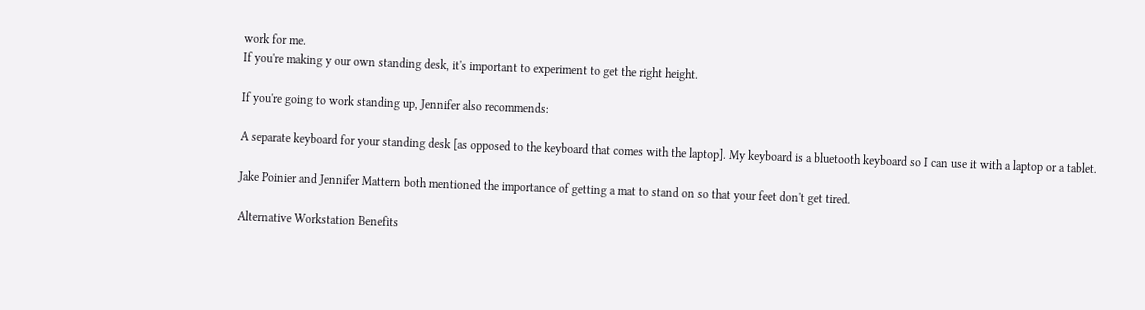work for me.
If you're making y our own standing desk, it's important to experiment to get the right height.

If you're going to work standing up, Jennifer also recommends:

A separate keyboard for your standing desk [as opposed to the keyboard that comes with the laptop]. My keyboard is a bluetooth keyboard so I can use it with a laptop or a tablet.

Jake Poinier and Jennifer Mattern both mentioned the importance of getting a mat to stand on so that your feet don't get tired.

Alternative Workstation Benefits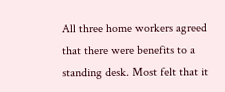All three home workers agreed that there were benefits to a standing desk. Most felt that it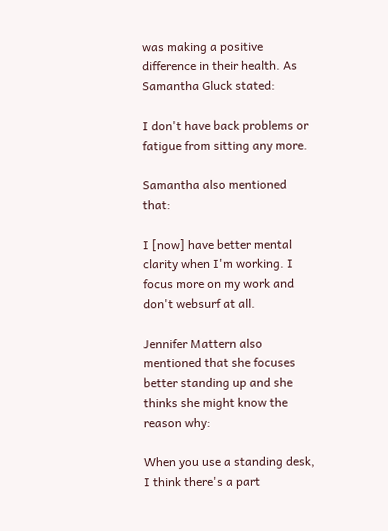was making a positive difference in their health. As Samantha Gluck stated:

I don't have back problems or fatigue from sitting any more.

Samantha also mentioned that:

I [now] have better mental clarity when I'm working. I focus more on my work and don't websurf at all.

Jennifer Mattern also mentioned that she focuses better standing up and she thinks she might know the reason why:

When you use a standing desk, I think there's a part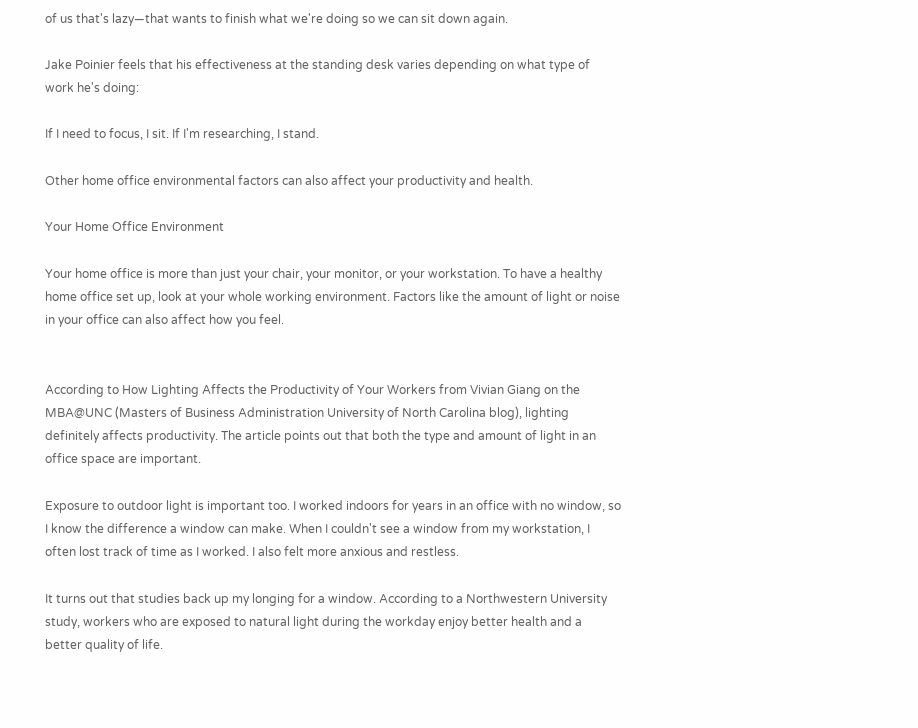of us that's lazy—that wants to finish what we're doing so we can sit down again.

Jake Poinier feels that his effectiveness at the standing desk varies depending on what type of work he's doing:

If I need to focus, I sit. If I'm researching, I stand.

Other home office environmental factors can also affect your productivity and health.

Your Home Office Environment

Your home office is more than just your chair, your monitor, or your workstation. To have a healthy home office set up, look at your whole working environment. Factors like the amount of light or noise in your office can also affect how you feel.


According to How Lighting Affects the Productivity of Your Workers from Vivian Giang on the MBA@UNC (Masters of Business Administration University of North Carolina blog), lighting definitely affects productivity. The article points out that both the type and amount of light in an office space are important.

Exposure to outdoor light is important too. I worked indoors for years in an office with no window, so I know the difference a window can make. When I couldn't see a window from my workstation, I often lost track of time as I worked. I also felt more anxious and restless.

It turns out that studies back up my longing for a window. According to a Northwestern University study, workers who are exposed to natural light during the workday enjoy better health and a better quality of life.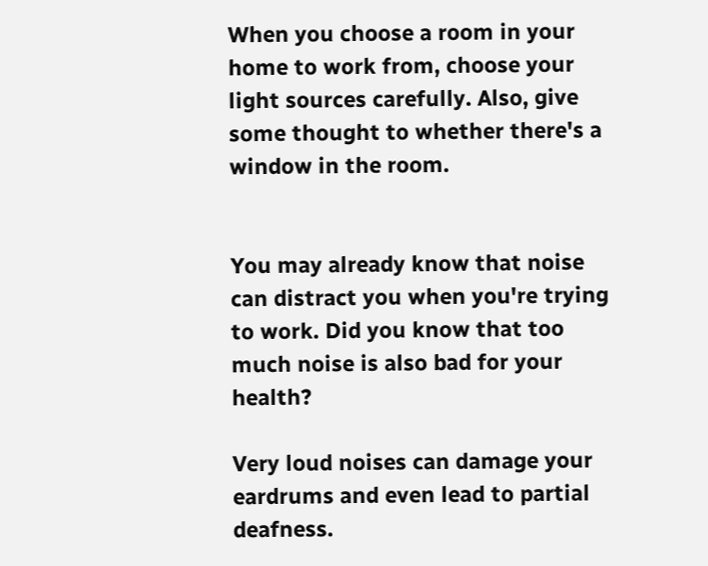When you choose a room in your home to work from, choose your light sources carefully. Also, give some thought to whether there's a window in the room.


You may already know that noise can distract you when you're trying to work. Did you know that too much noise is also bad for your health?

Very loud noises can damage your eardrums and even lead to partial deafness.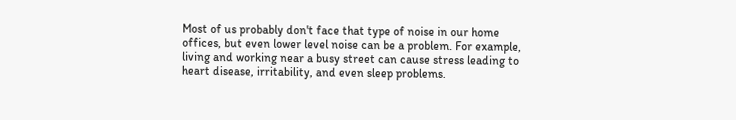Most of us probably don't face that type of noise in our home offices, but even lower level noise can be a problem. For example, living and working near a busy street can cause stress leading to heart disease, irritability, and even sleep problems.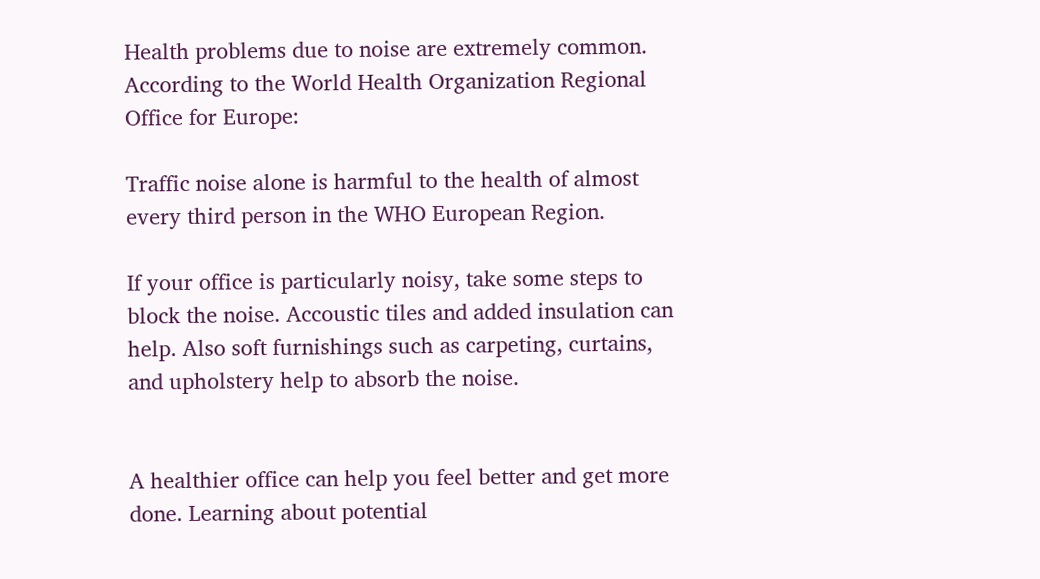Health problems due to noise are extremely common. According to the World Health Organization Regional Office for Europe:

Traffic noise alone is harmful to the health of almost every third person in the WHO European Region.

If your office is particularly noisy, take some steps to block the noise. Accoustic tiles and added insulation can help. Also soft furnishings such as carpeting, curtains, and upholstery help to absorb the noise.


A healthier office can help you feel better and get more done. Learning about potential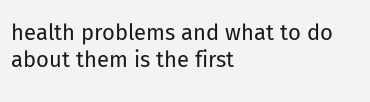health problems and what to do about them is the first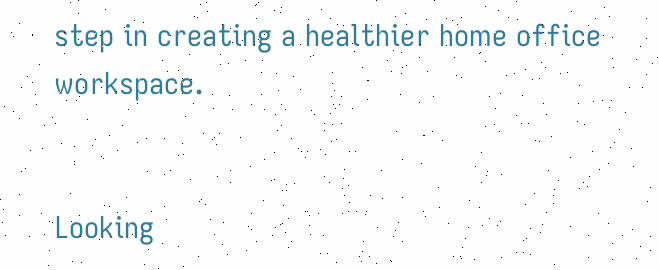step in creating a healthier home office workspace.


Looking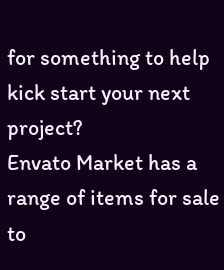for something to help kick start your next project?
Envato Market has a range of items for sale to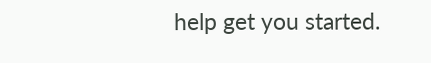help get you started.